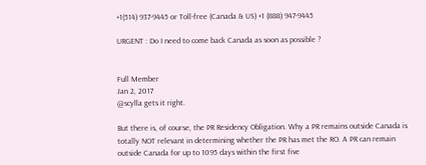+1(514) 937-9445 or Toll-free (Canada & US) +1 (888) 947-9445

URGENT : Do I need to come back Canada as soon as possible ?


Full Member
Jan 2, 2017
@scylla gets it right.

But there is, of course, the PR Residency Obligation. Why a PR remains outside Canada is totally NOT relevant in determining whether the PR has met the RO. A PR can remain outside Canada for up to 1095 days within the first five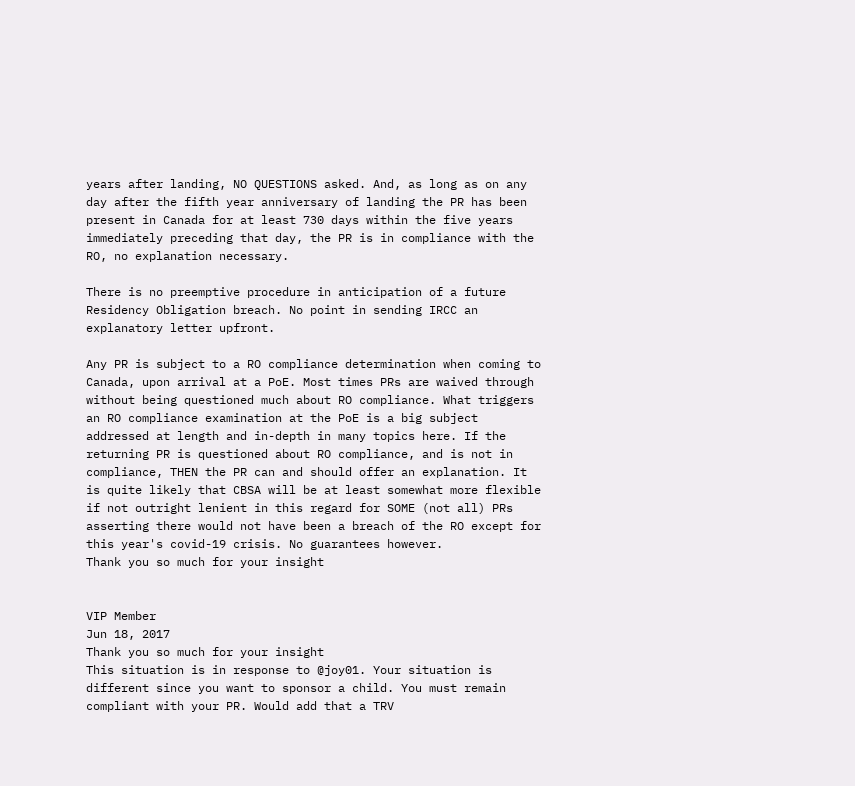years after landing, NO QUESTIONS asked. And, as long as on any day after the fifth year anniversary of landing the PR has been present in Canada for at least 730 days within the five years immediately preceding that day, the PR is in compliance with the RO, no explanation necessary.

There is no preemptive procedure in anticipation of a future Residency Obligation breach. No point in sending IRCC an explanatory letter upfront.

Any PR is subject to a RO compliance determination when coming to Canada, upon arrival at a PoE. Most times PRs are waived through without being questioned much about RO compliance. What triggers an RO compliance examination at the PoE is a big subject addressed at length and in-depth in many topics here. If the returning PR is questioned about RO compliance, and is not in compliance, THEN the PR can and should offer an explanation. It is quite likely that CBSA will be at least somewhat more flexible if not outright lenient in this regard for SOME (not all) PRs asserting there would not have been a breach of the RO except for this year's covid-19 crisis. No guarantees however.
Thank you so much for your insight


VIP Member
Jun 18, 2017
Thank you so much for your insight
This situation is in response to @joy01. Your situation is different since you want to sponsor a child. You must remain compliant with your PR. Would add that a TRV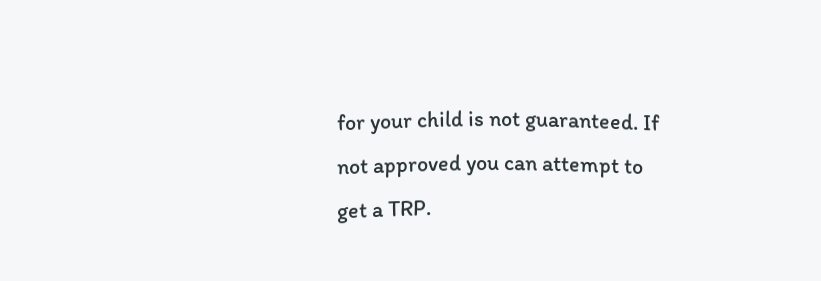for your child is not guaranteed. If not approved you can attempt to get a TRP.